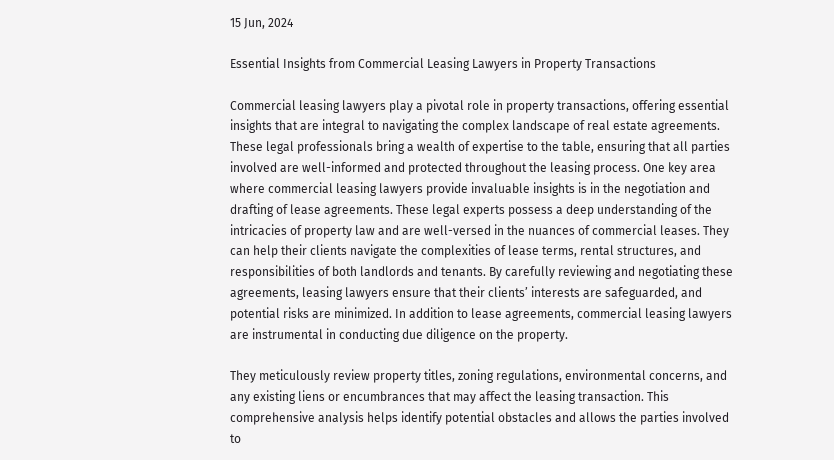15 Jun, 2024

Essential Insights from Commercial Leasing Lawyers in Property Transactions

Commercial leasing lawyers play a pivotal role in property transactions, offering essential insights that are integral to navigating the complex landscape of real estate agreements. These legal professionals bring a wealth of expertise to the table, ensuring that all parties involved are well-informed and protected throughout the leasing process. One key area where commercial leasing lawyers provide invaluable insights is in the negotiation and drafting of lease agreements. These legal experts possess a deep understanding of the intricacies of property law and are well-versed in the nuances of commercial leases. They can help their clients navigate the complexities of lease terms, rental structures, and responsibilities of both landlords and tenants. By carefully reviewing and negotiating these agreements, leasing lawyers ensure that their clients’ interests are safeguarded, and potential risks are minimized. In addition to lease agreements, commercial leasing lawyers are instrumental in conducting due diligence on the property.

They meticulously review property titles, zoning regulations, environmental concerns, and any existing liens or encumbrances that may affect the leasing transaction. This comprehensive analysis helps identify potential obstacles and allows the parties involved to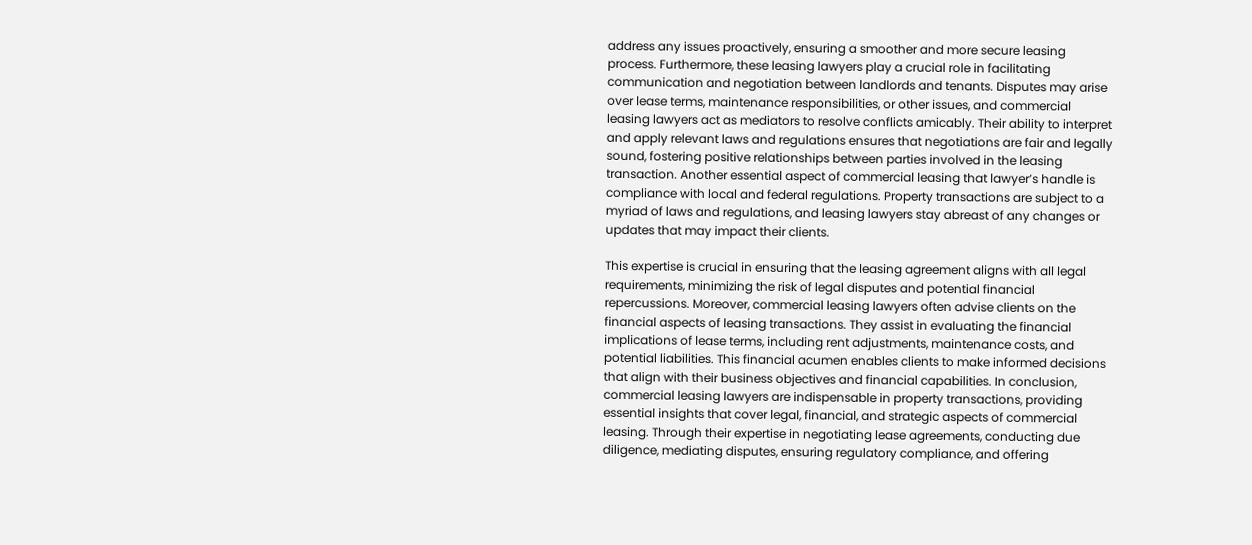address any issues proactively, ensuring a smoother and more secure leasing process. Furthermore, these leasing lawyers play a crucial role in facilitating communication and negotiation between landlords and tenants. Disputes may arise over lease terms, maintenance responsibilities, or other issues, and commercial leasing lawyers act as mediators to resolve conflicts amicably. Their ability to interpret and apply relevant laws and regulations ensures that negotiations are fair and legally sound, fostering positive relationships between parties involved in the leasing transaction. Another essential aspect of commercial leasing that lawyer’s handle is compliance with local and federal regulations. Property transactions are subject to a myriad of laws and regulations, and leasing lawyers stay abreast of any changes or updates that may impact their clients.

This expertise is crucial in ensuring that the leasing agreement aligns with all legal requirements, minimizing the risk of legal disputes and potential financial repercussions. Moreover, commercial leasing lawyers often advise clients on the financial aspects of leasing transactions. They assist in evaluating the financial implications of lease terms, including rent adjustments, maintenance costs, and potential liabilities. This financial acumen enables clients to make informed decisions that align with their business objectives and financial capabilities. In conclusion, commercial leasing lawyers are indispensable in property transactions, providing essential insights that cover legal, financial, and strategic aspects of commercial leasing. Through their expertise in negotiating lease agreements, conducting due diligence, mediating disputes, ensuring regulatory compliance, and offering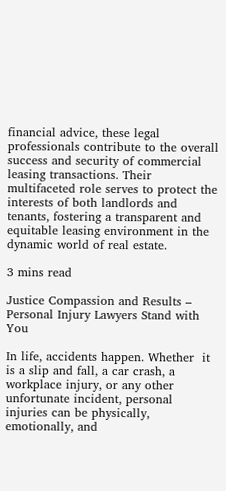financial advice, these legal professionals contribute to the overall success and security of commercial leasing transactions. Their multifaceted role serves to protect the interests of both landlords and tenants, fostering a transparent and equitable leasing environment in the dynamic world of real estate.

3 mins read

Justice Compassion and Results – Personal Injury Lawyers Stand with You

In life, accidents happen. Whether  it is a slip and fall, a car crash, a workplace injury, or any other unfortunate incident, personal injuries can be physically, emotionally, and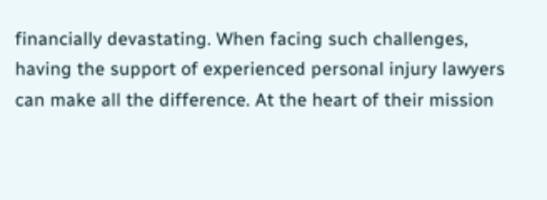financially devastating. When facing such challenges, having the support of experienced personal injury lawyers can make all the difference. At the heart of their mission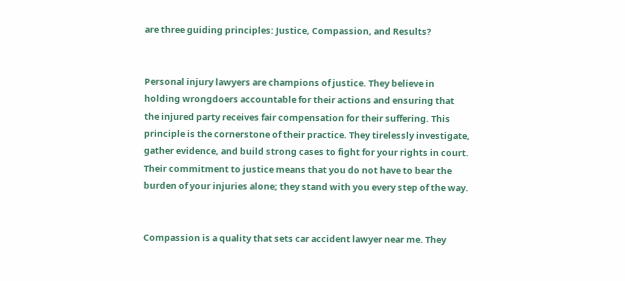are three guiding principles: Justice, Compassion, and Results?


Personal injury lawyers are champions of justice. They believe in holding wrongdoers accountable for their actions and ensuring that the injured party receives fair compensation for their suffering. This principle is the cornerstone of their practice. They tirelessly investigate, gather evidence, and build strong cases to fight for your rights in court. Their commitment to justice means that you do not have to bear the burden of your injuries alone; they stand with you every step of the way.


Compassion is a quality that sets car accident lawyer near me. They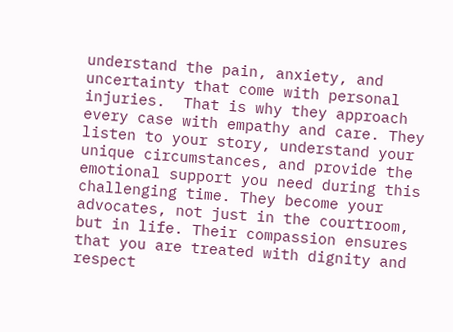understand the pain, anxiety, and uncertainty that come with personal injuries.  That is why they approach every case with empathy and care. They listen to your story, understand your unique circumstances, and provide the emotional support you need during this challenging time. They become your advocates, not just in the courtroom, but in life. Their compassion ensures that you are treated with dignity and respect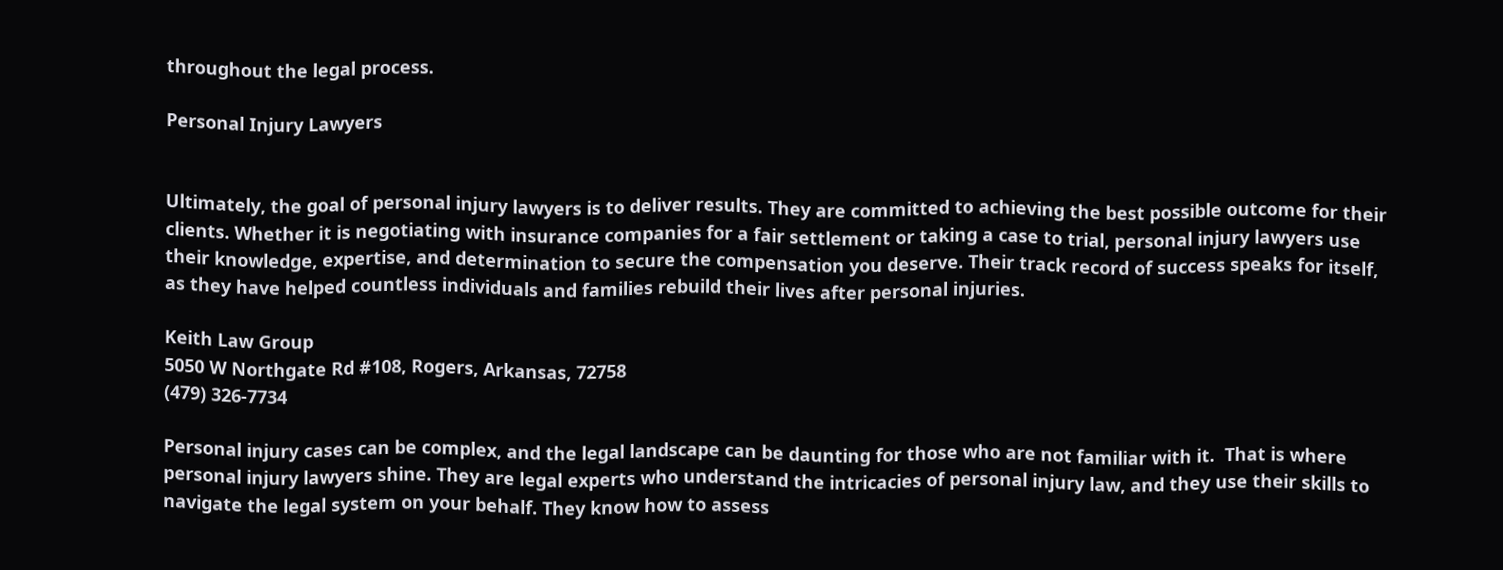throughout the legal process.

Personal Injury Lawyers


Ultimately, the goal of personal injury lawyers is to deliver results. They are committed to achieving the best possible outcome for their clients. Whether it is negotiating with insurance companies for a fair settlement or taking a case to trial, personal injury lawyers use their knowledge, expertise, and determination to secure the compensation you deserve. Their track record of success speaks for itself, as they have helped countless individuals and families rebuild their lives after personal injuries.

Keith Law Group
5050 W Northgate Rd #108, Rogers, Arkansas, 72758
(479) 326-7734

Personal injury cases can be complex, and the legal landscape can be daunting for those who are not familiar with it.  That is where personal injury lawyers shine. They are legal experts who understand the intricacies of personal injury law, and they use their skills to navigate the legal system on your behalf. They know how to assess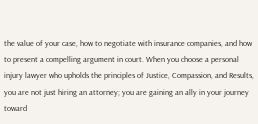the value of your case, how to negotiate with insurance companies, and how to present a compelling argument in court. When you choose a personal injury lawyer who upholds the principles of Justice, Compassion, and Results, you are not just hiring an attorney; you are gaining an ally in your journey toward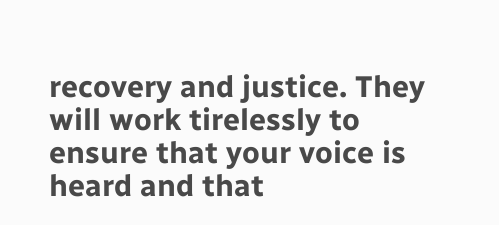recovery and justice. They will work tirelessly to ensure that your voice is heard and that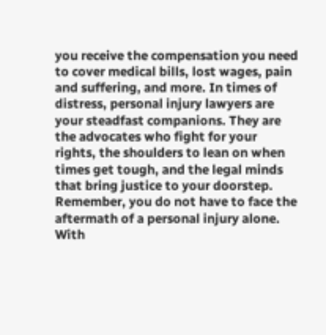you receive the compensation you need to cover medical bills, lost wages, pain and suffering, and more. In times of distress, personal injury lawyers are your steadfast companions. They are the advocates who fight for your rights, the shoulders to lean on when times get tough, and the legal minds that bring justice to your doorstep. Remember, you do not have to face the aftermath of a personal injury alone. With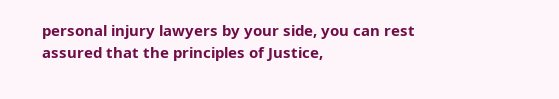personal injury lawyers by your side, you can rest assured that the principles of Justice,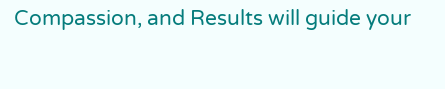Compassion, and Results will guide your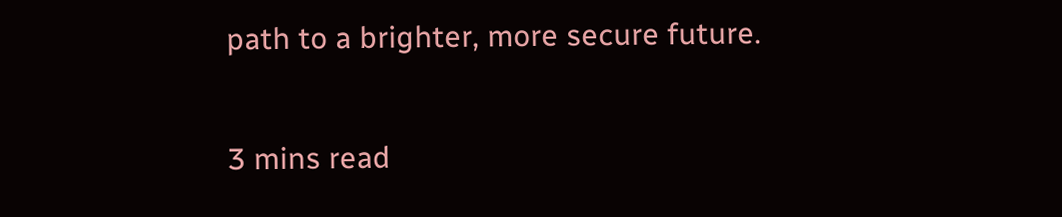path to a brighter, more secure future.

3 mins read